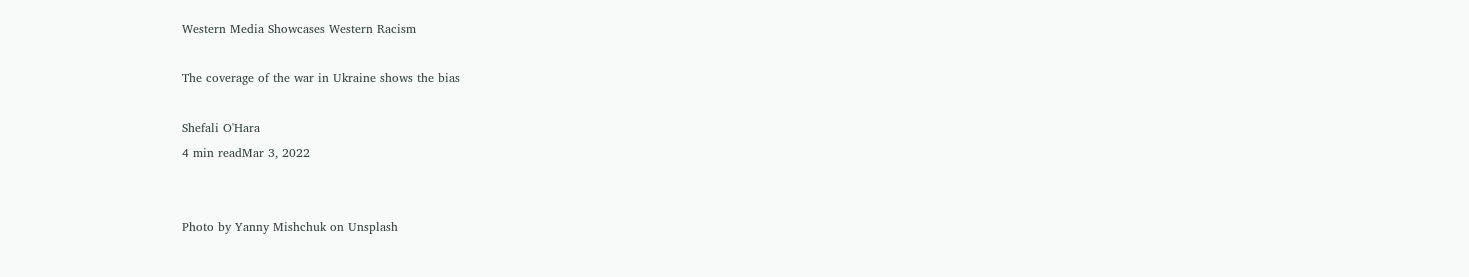Western Media Showcases Western Racism

The coverage of the war in Ukraine shows the bias

Shefali O'Hara
4 min readMar 3, 2022


Photo by Yanny Mishchuk on Unsplash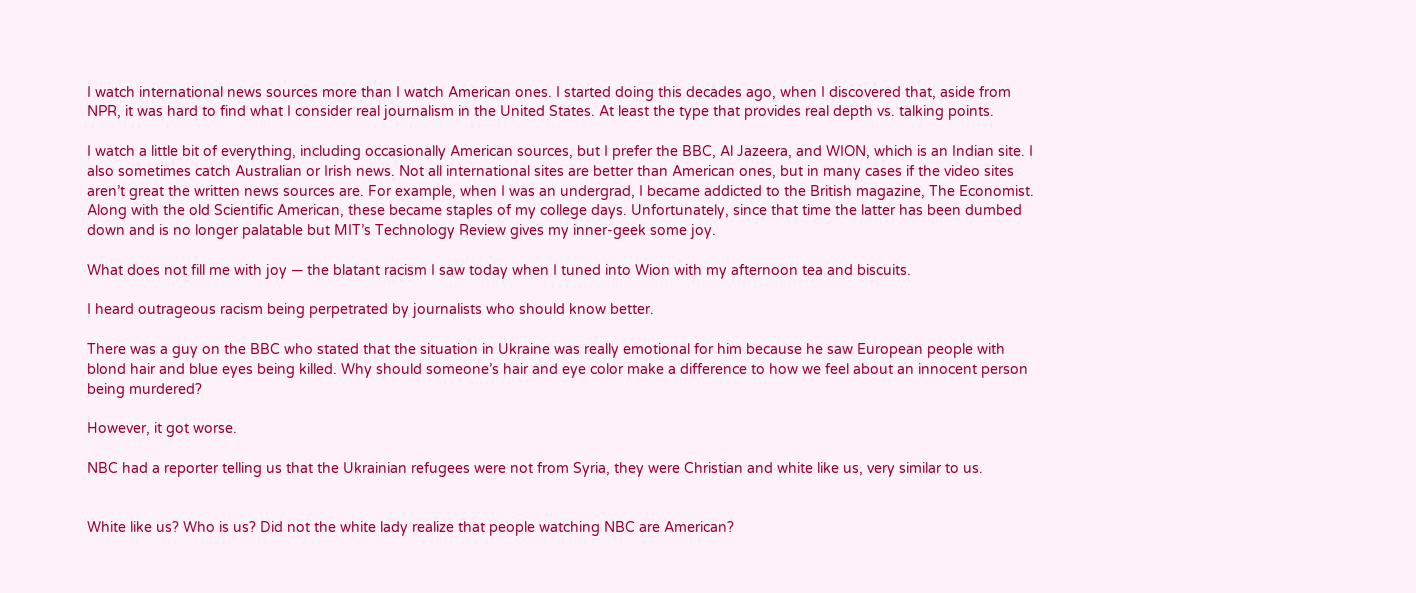I watch international news sources more than I watch American ones. I started doing this decades ago, when I discovered that, aside from NPR, it was hard to find what I consider real journalism in the United States. At least the type that provides real depth vs. talking points.

I watch a little bit of everything, including occasionally American sources, but I prefer the BBC, Al Jazeera, and WION, which is an Indian site. I also sometimes catch Australian or Irish news. Not all international sites are better than American ones, but in many cases if the video sites aren’t great the written news sources are. For example, when I was an undergrad, I became addicted to the British magazine, The Economist. Along with the old Scientific American, these became staples of my college days. Unfortunately, since that time the latter has been dumbed down and is no longer palatable but MIT’s Technology Review gives my inner-geek some joy.

What does not fill me with joy — the blatant racism I saw today when I tuned into Wion with my afternoon tea and biscuits.

I heard outrageous racism being perpetrated by journalists who should know better.

There was a guy on the BBC who stated that the situation in Ukraine was really emotional for him because he saw European people with blond hair and blue eyes being killed. Why should someone’s hair and eye color make a difference to how we feel about an innocent person being murdered?

However, it got worse.

NBC had a reporter telling us that the Ukrainian refugees were not from Syria, they were Christian and white like us, very similar to us.


White like us? Who is us? Did not the white lady realize that people watching NBC are American?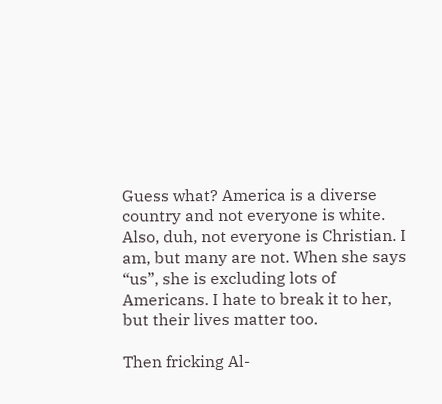Guess what? America is a diverse country and not everyone is white. Also, duh, not everyone is Christian. I am, but many are not. When she says “us”, she is excluding lots of Americans. I hate to break it to her, but their lives matter too.

Then fricking Al-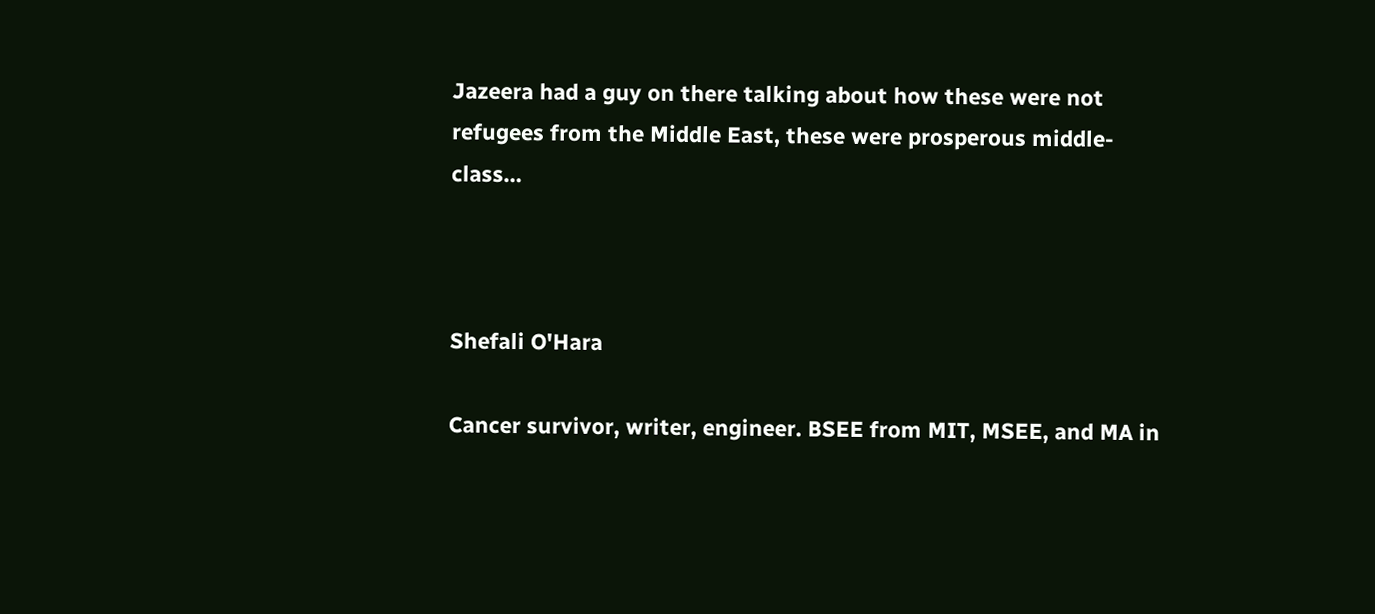Jazeera had a guy on there talking about how these were not refugees from the Middle East, these were prosperous middle-class…



Shefali O'Hara

Cancer survivor, writer, engineer. BSEE from MIT, MSEE, and MA in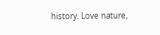history. Love nature,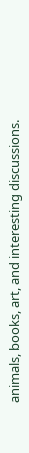animals, books, art, and interesting discussions.